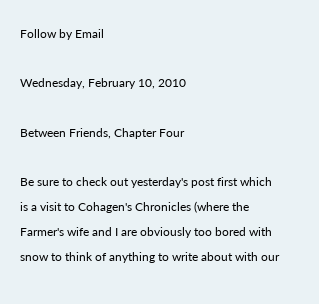Follow by Email

Wednesday, February 10, 2010

Between Friends, Chapter Four

Be sure to check out yesterday's post first which is a visit to Cohagen's Chronicles (where the Farmer's wife and I are obviously too bored with snow to think of anything to write about with our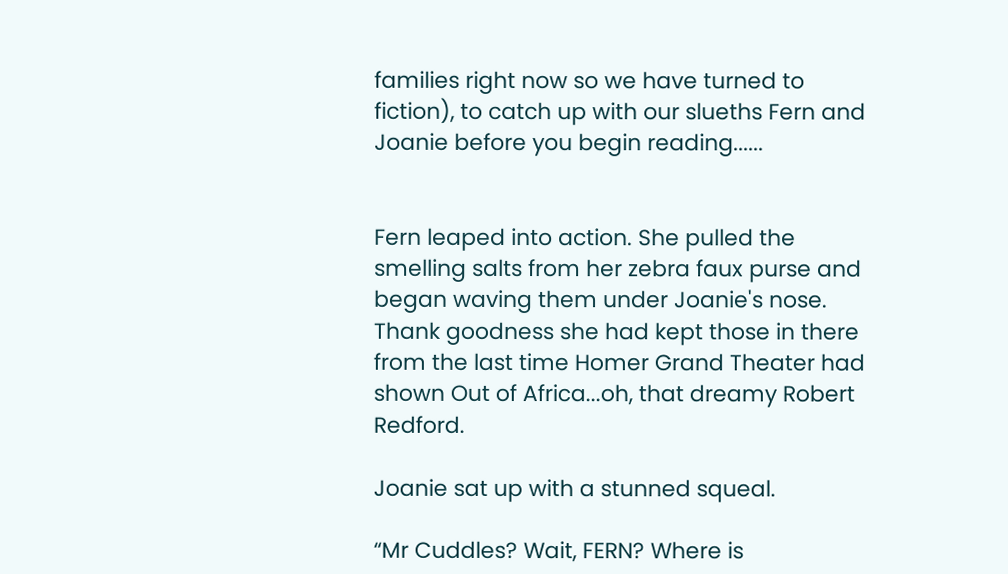families right now so we have turned to fiction), to catch up with our slueths Fern and Joanie before you begin reading......


Fern leaped into action. She pulled the smelling salts from her zebra faux purse and began waving them under Joanie's nose. Thank goodness she had kept those in there from the last time Homer Grand Theater had shown Out of Africa...oh, that dreamy Robert Redford.

Joanie sat up with a stunned squeal.

“Mr Cuddles? Wait, FERN? Where is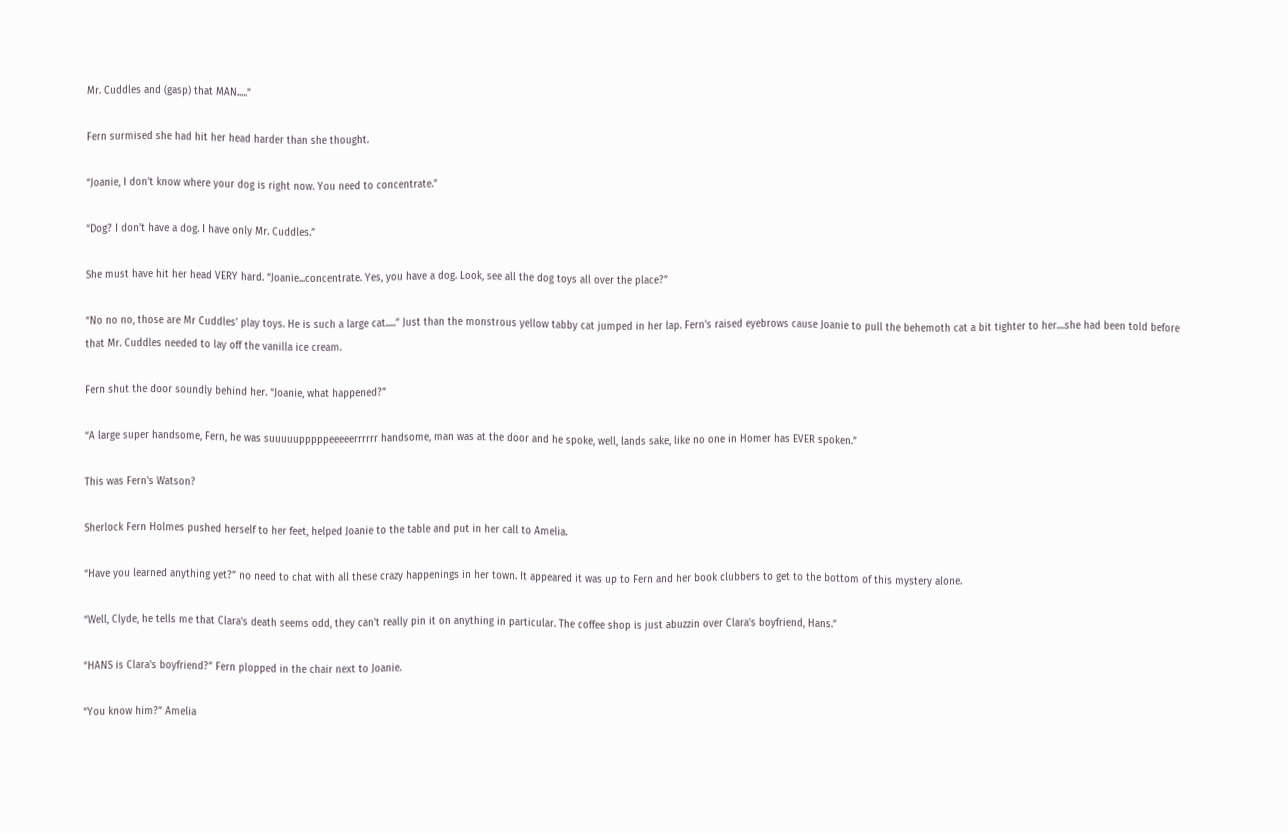Mr. Cuddles and (gasp) that MAN.....”

Fern surmised she had hit her head harder than she thought.

“Joanie, I don't know where your dog is right now. You need to concentrate.”

“Dog? I don't have a dog. I have only Mr. Cuddles.”

She must have hit her head VERY hard. “Joanie...concentrate. Yes, you have a dog. Look, see all the dog toys all over the place?”

“No no no, those are Mr Cuddles' play toys. He is such a large cat.....” Just than the monstrous yellow tabby cat jumped in her lap. Fern's raised eyebrows cause Joanie to pull the behemoth cat a bit tighter to her....she had been told before that Mr. Cuddles needed to lay off the vanilla ice cream.

Fern shut the door soundly behind her. “Joanie, what happened?”

“A large super handsome, Fern, he was suuuuupppppeeeeerrrrrr handsome, man was at the door and he spoke, well, lands sake, like no one in Homer has EVER spoken.”

This was Fern's Watson?

Sherlock Fern Holmes pushed herself to her feet, helped Joanie to the table and put in her call to Amelia.

“Have you learned anything yet?” no need to chat with all these crazy happenings in her town. It appeared it was up to Fern and her book clubbers to get to the bottom of this mystery alone.

“Well, Clyde, he tells me that Clara's death seems odd, they can't really pin it on anything in particular. The coffee shop is just abuzzin over Clara's boyfriend, Hans.”

“HANS is Clara's boyfriend?” Fern plopped in the chair next to Joanie.

“You know him?” Amelia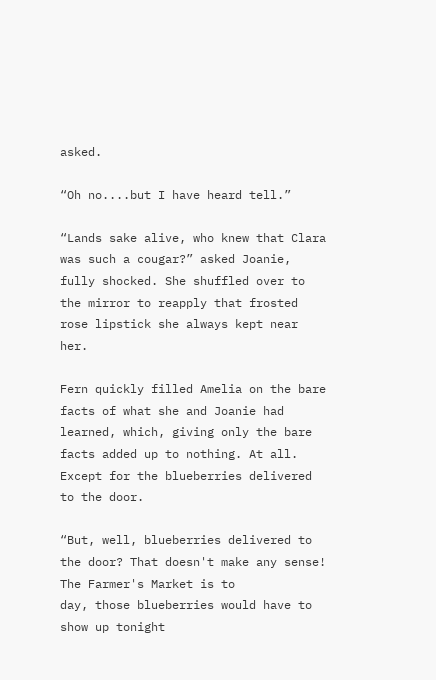asked.

“Oh no....but I have heard tell.”

“Lands sake alive, who knew that Clara was such a cougar?” asked Joanie, fully shocked. She shuffled over to the mirror to reapply that frosted rose lipstick she always kept near her.

Fern quickly filled Amelia on the bare facts of what she and Joanie had learned, which, giving only the bare facts added up to nothing. At all. Except for the blueberries delivered to the door.

“But, well, blueberries delivered to the door? That doesn't make any sense! The Farmer's Market is to
day, those blueberries would have to show up tonight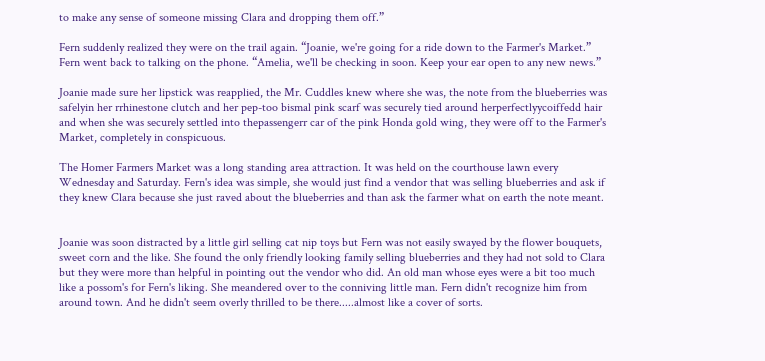to make any sense of someone missing Clara and dropping them off.”

Fern suddenly realized they were on the trail again. “Joanie, we're going for a ride down to the Farmer's Market.” Fern went back to talking on the phone. “Amelia, we'll be checking in soon. Keep your ear open to any new news.”

Joanie made sure her lipstick was reapplied, the Mr. Cuddles knew where she was, the note from the blueberries was safelyin her rrhinestone clutch and her pep-too bismal pink scarf was securely tied around herperfectlyycoiffedd hair and when she was securely settled into thepassengerr car of the pink Honda gold wing, they were off to the Farmer's Market, completely in conspicuous.

The Homer Farmers Market was a long standing area attraction. It was held on the courthouse lawn every Wednesday and Saturday. Fern's idea was simple, she would just find a vendor that was selling blueberries and ask if they knew Clara because she just raved about the blueberries and than ask the farmer what on earth the note meant.


Joanie was soon distracted by a little girl selling cat nip toys but Fern was not easily swayed by the flower bouquets, sweet corn and the like. She found the only friendly looking family selling blueberries and they had not sold to Clara but they were more than helpful in pointing out the vendor who did. An old man whose eyes were a bit too much like a possom's for Fern's liking. She meandered over to the conniving little man. Fern didn't recognize him from around town. And he didn't seem overly thrilled to be there.....almost like a cover of sorts.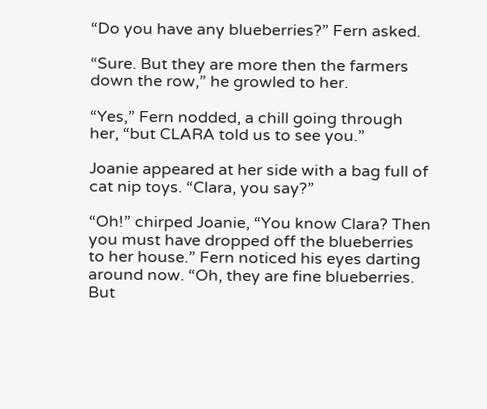“Do you have any blueberries?” Fern asked.

“Sure. But they are more then the farmers down the row,” he growled to her.

“Yes,” Fern nodded, a chill going through her, “but CLARA told us to see you.”

Joanie appeared at her side with a bag full of cat nip toys. “Clara, you say?”

“Oh!” chirped Joanie, “You know Clara? Then you must have dropped off the blueberries to her house.” Fern noticed his eyes darting around now. “Oh, they are fine blueberries. But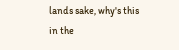lands sake, why's this in the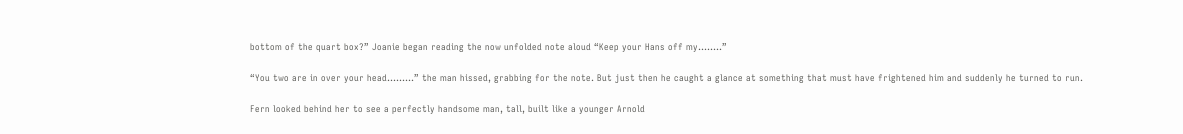bottom of the quart box?” Joanie began reading the now unfolded note aloud “Keep your Hans off my........”

“You two are in over your head.........” the man hissed, grabbing for the note. But just then he caught a glance at something that must have frightened him and suddenly he turned to run.

Fern looked behind her to see a perfectly handsome man, tall, built like a younger Arnold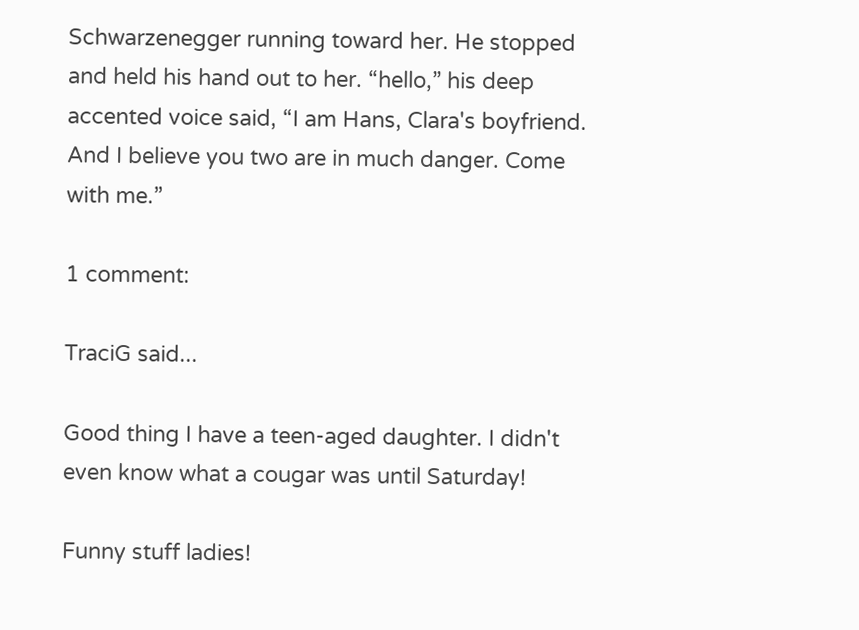Schwarzenegger running toward her. He stopped and held his hand out to her. “hello,” his deep accented voice said, “I am Hans, Clara's boyfriend. And I believe you two are in much danger. Come with me.”

1 comment:

TraciG said...

Good thing I have a teen-aged daughter. I didn't even know what a cougar was until Saturday!

Funny stuff ladies!